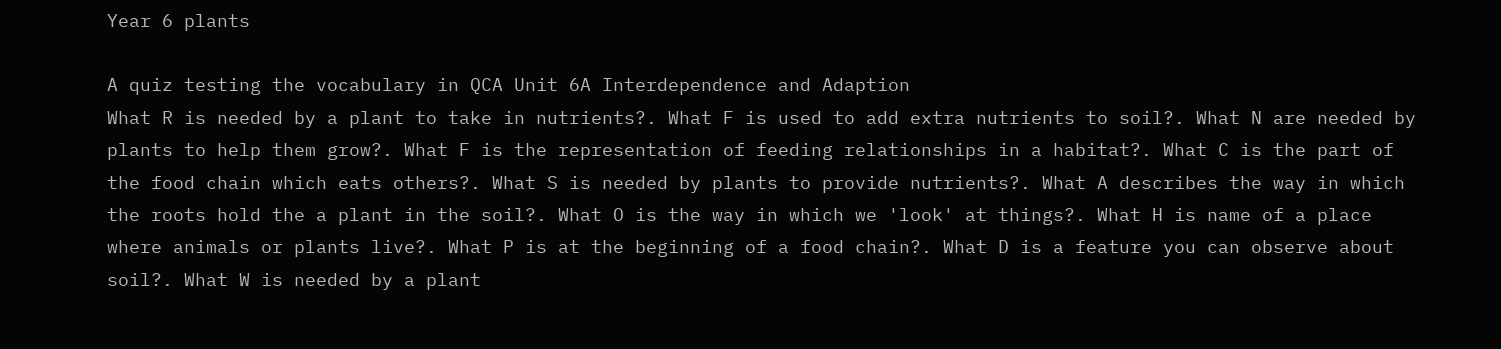Year 6 plants

A quiz testing the vocabulary in QCA Unit 6A Interdependence and Adaption
What R is needed by a plant to take in nutrients?. What F is used to add extra nutrients to soil?. What N are needed by plants to help them grow?. What F is the representation of feeding relationships in a habitat?. What C is the part of the food chain which eats others?. What S is needed by plants to provide nutrients?. What A describes the way in which the roots hold the a plant in the soil?. What O is the way in which we 'look' at things?. What H is name of a place where animals or plants live?. What P is at the beginning of a food chain?. What D is a feature you can observe about soil?. What W is needed by a plant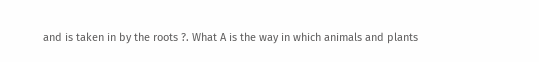and is taken in by the roots ?. What A is the way in which animals and plants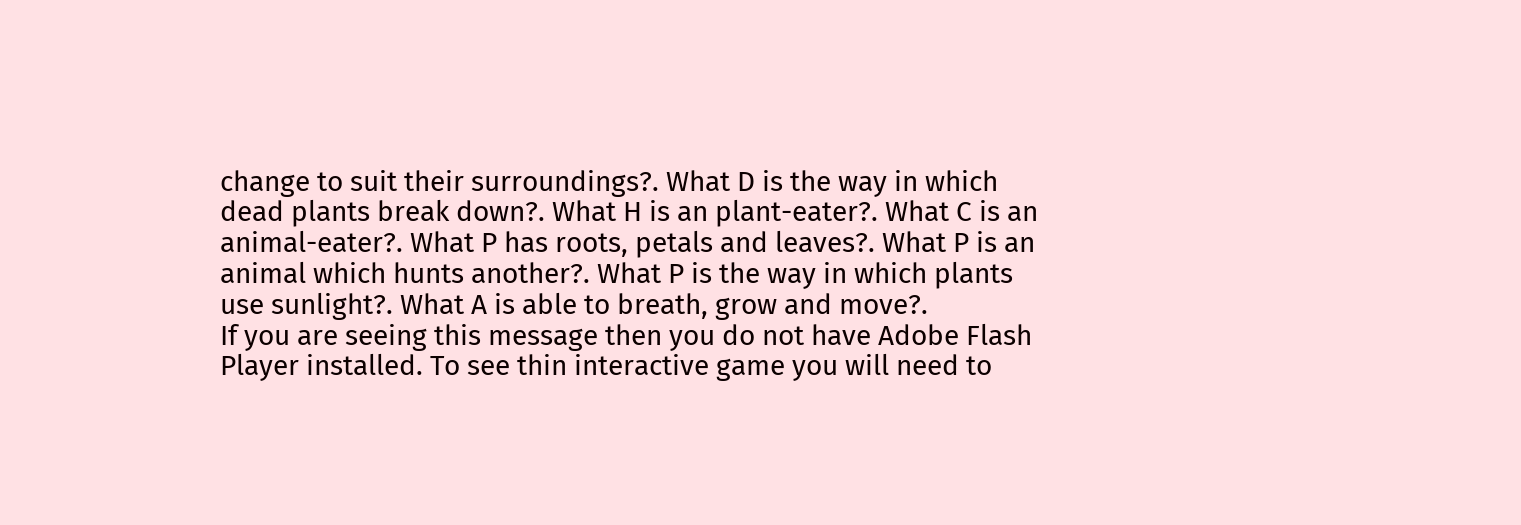change to suit their surroundings?. What D is the way in which dead plants break down?. What H is an plant-eater?. What C is an animal-eater?. What P has roots, petals and leaves?. What P is an animal which hunts another?. What P is the way in which plants use sunlight?. What A is able to breath, grow and move?.
If you are seeing this message then you do not have Adobe Flash Player installed. To see thin interactive game you will need to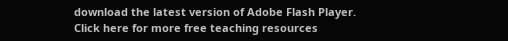download the latest version of Adobe Flash Player.
Click here for more free teaching resources